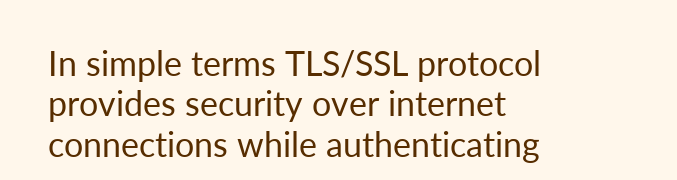In simple terms TLS/SSL protocol provides security over internet connections while authenticating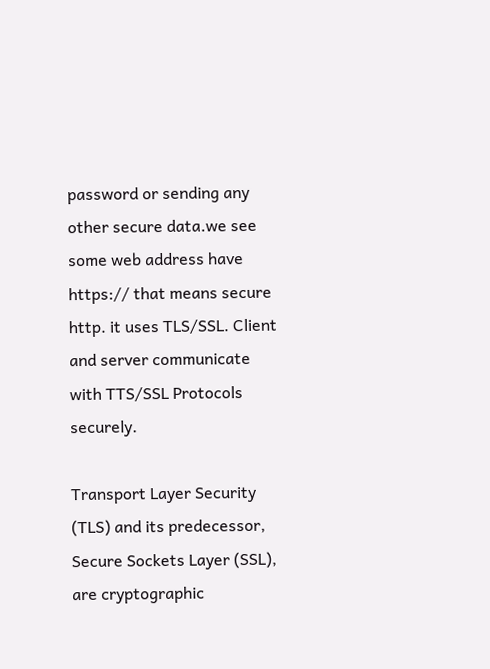password or sending any other secure data.we see some web address have https:// that means secure http. it uses TLS/SSL. Client and server communicate with TTS/SSL Protocols securely.

Transport Layer Security (TLS) and its predecessor, Secure Sockets Layer (SSL), are cryptographic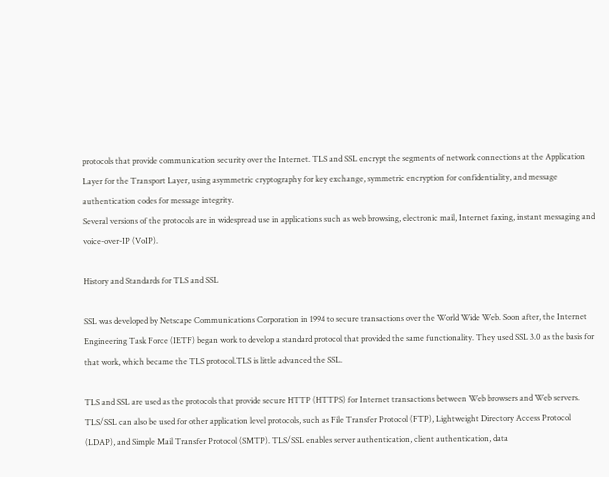protocols that provide communication security over the Internet. TLS and SSL encrypt the segments of network connections at the Application Layer for the Transport Layer, using asymmetric cryptography for key exchange, symmetric encryption for confidentiality, and message authentication codes for message integrity.
Several versions of the protocols are in widespread use in applications such as web browsing, electronic mail, Internet faxing, instant messaging and voice-over-IP (VoIP).

History and Standards for TLS and SSL

SSL was developed by Netscape Communications Corporation in 1994 to secure transactions over the World Wide Web. Soon after, the Internet Engineering Task Force (IETF) began work to develop a standard protocol that provided the same functionality. They used SSL 3.0 as the basis for that work, which became the TLS protocol.TLS is little advanced the SSL.

TLS and SSL are used as the protocols that provide secure HTTP (HTTPS) for Internet transactions between Web browsers and Web servers. TLS/SSL can also be used for other application level protocols, such as File Transfer Protocol (FTP), Lightweight Directory Access Protocol (LDAP), and Simple Mail Transfer Protocol (SMTP). TLS/SSL enables server authentication, client authentication, data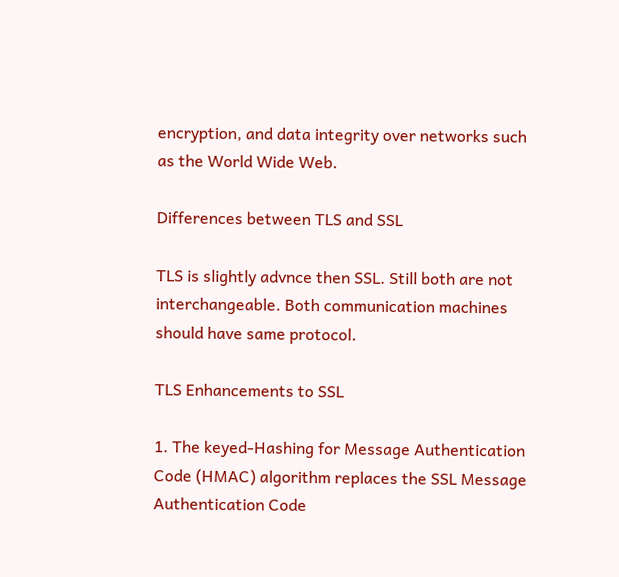encryption, and data integrity over networks such as the World Wide Web.

Differences between TLS and SSL

TLS is slightly advnce then SSL. Still both are not interchangeable. Both communication machines should have same protocol.

TLS Enhancements to SSL

1. The keyed-Hashing for Message Authentication Code (HMAC) algorithm replaces the SSL Message Authentication Code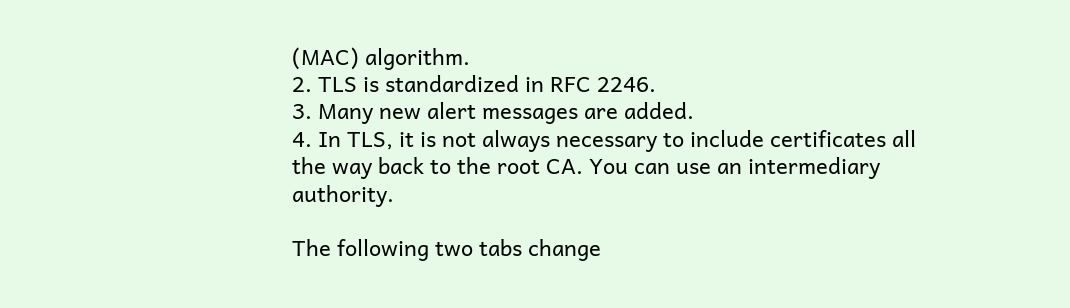(MAC) algorithm.
2. TLS is standardized in RFC 2246.
3. Many new alert messages are added.
4. In TLS, it is not always necessary to include certificates all the way back to the root CA. You can use an intermediary authority.

The following two tabs change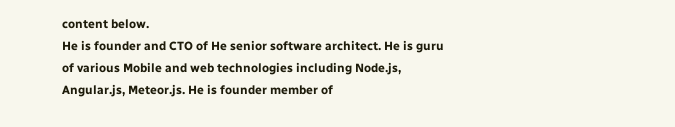content below.
He is founder and CTO of He senior software architect. He is guru of various Mobile and web technologies including Node.js, Angular.js, Meteor.js. He is founder member of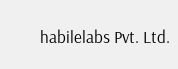habilelabs Pvt. Ltd.